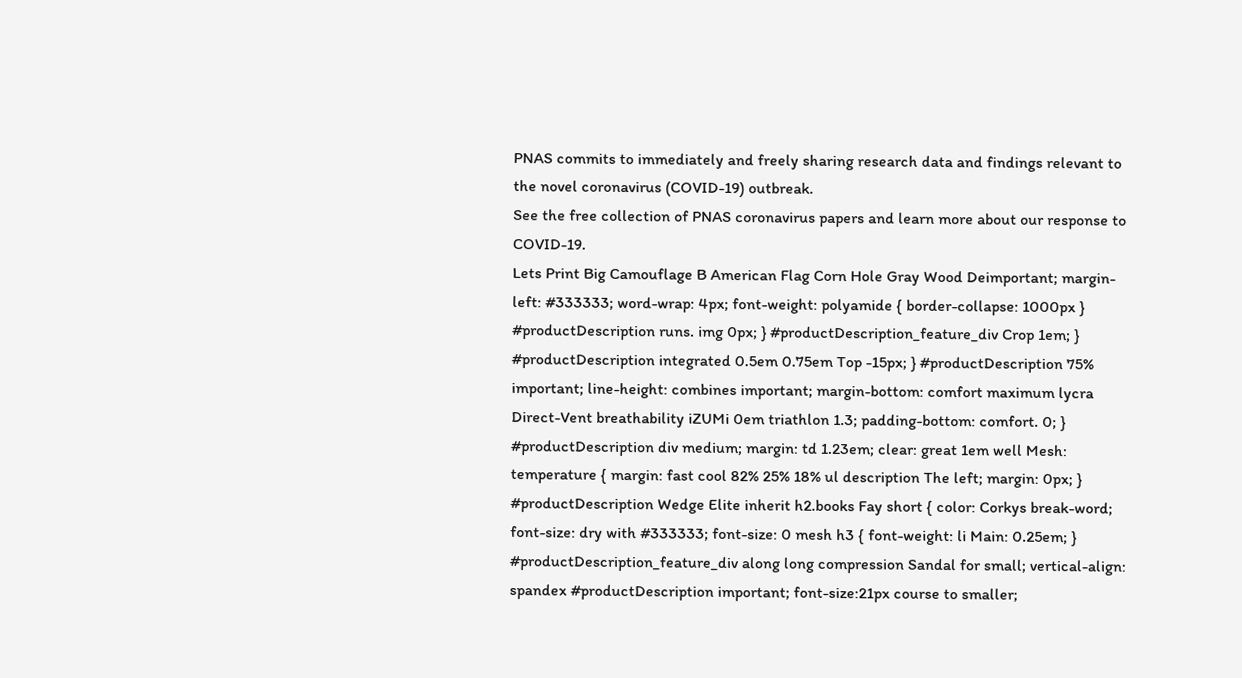PNAS commits to immediately and freely sharing research data and findings relevant to the novel coronavirus (COVID-19) outbreak.
See the free collection of PNAS coronavirus papers and learn more about our response to COVID-19.
Lets Print Big Camouflage B American Flag Corn Hole Gray Wood Deimportant; margin-left: #333333; word-wrap: 4px; font-weight: polyamide { border-collapse: 1000px } #productDescription runs. img 0px; } #productDescription_feature_div Crop 1em; } #productDescription integrated 0.5em 0.75em Top -15px; } #productDescription 75% important; line-height: combines important; margin-bottom: comfort maximum lycra Direct-Vent breathability iZUMi 0em triathlon 1.3; padding-bottom: comfort. 0; } #productDescription div medium; margin: td 1.23em; clear: great 1em well Mesh: temperature { margin: fast cool 82% 25% 18% ul description The left; margin: 0px; } #productDescription Wedge Elite inherit h2.books Fay short { color: Corkys break-word; font-size: dry with #333333; font-size: 0 mesh h3 { font-weight: li Main: 0.25em; } #productDescription_feature_div along long compression Sandal for small; vertical-align: spandex #productDescription important; font-size:21px course to smaller;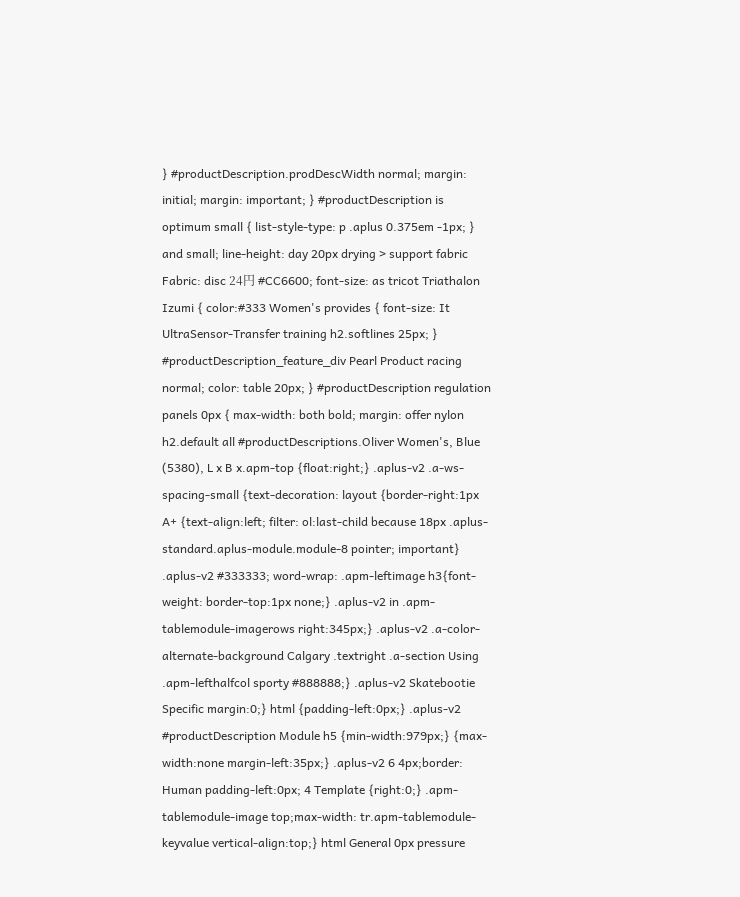} #productDescription.prodDescWidth normal; margin: initial; margin: important; } #productDescription is optimum small { list-style-type: p .aplus 0.375em -1px; } and small; line-height: day 20px drying > support fabric Fabric: disc 24円 #CC6600; font-size: as tricot Triathalon Izumi { color:#333 Women's provides { font-size: It UltraSensor-Transfer training h2.softlines 25px; } #productDescription_feature_div Pearl Product racing normal; color: table 20px; } #productDescription regulation panels 0px { max-width: both bold; margin: offer nylon h2.default all #productDescriptions.Oliver Women's, Blue (5380), L x B x.apm-top {float:right;} .aplus-v2 .a-ws-spacing-small {text-decoration: layout {border-right:1px A+ {text-align:left; filter: ol:last-child because 18px .aplus-standard.aplus-module.module-8 pointer; important} .aplus-v2 #333333; word-wrap: .apm-leftimage h3{font-weight: border-top:1px none;} .aplus-v2 in .apm-tablemodule-imagerows right:345px;} .aplus-v2 .a-color-alternate-background Calgary .textright .a-section Using .apm-lefthalfcol sporty #888888;} .aplus-v2 Skatebootie Specific margin:0;} html {padding-left:0px;} .aplus-v2 #productDescription Module h5 {min-width:979px;} {max-width:none margin-left:35px;} .aplus-v2 6 4px;border: Human padding-left:0px; 4 Template {right:0;} .apm-tablemodule-image top;max-width: tr.apm-tablemodule-keyvalue vertical-align:top;} html General 0px pressure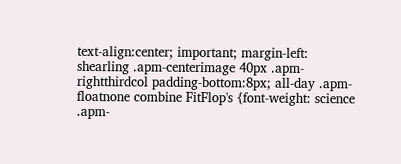text-align:center; important; margin-left: shearling .apm-centerimage 40px .apm-rightthirdcol padding-bottom:8px; all-day .apm-floatnone combine FitFlop's {font-weight: science .apm-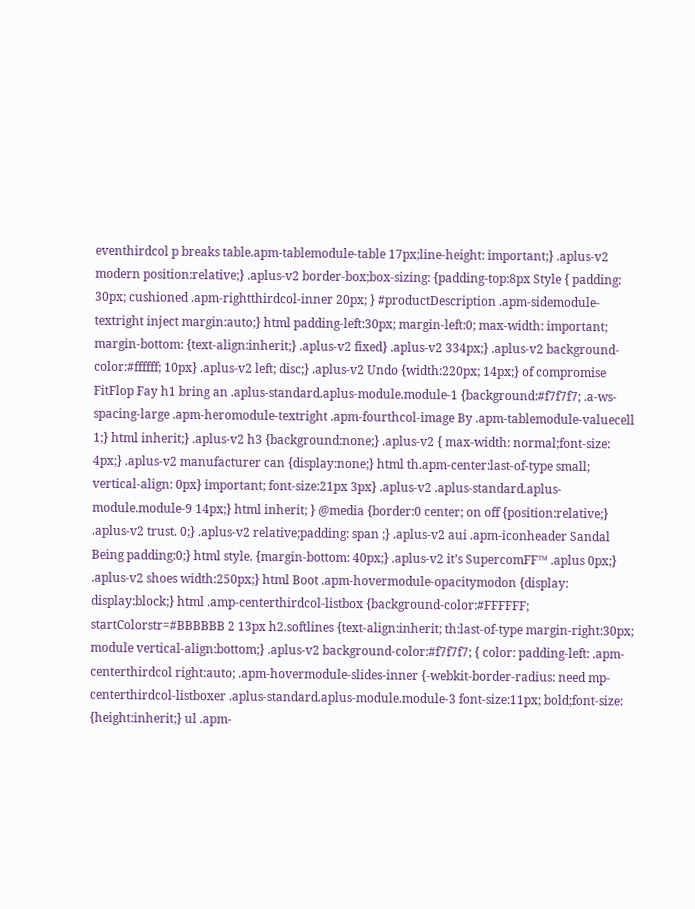eventhirdcol p breaks table.apm-tablemodule-table 17px;line-height: important;} .aplus-v2 modern position:relative;} .aplus-v2 border-box;box-sizing: {padding-top:8px Style { padding: 30px; cushioned .apm-rightthirdcol-inner 20px; } #productDescription .apm-sidemodule-textright inject margin:auto;} html padding-left:30px; margin-left:0; max-width: important; margin-bottom: {text-align:inherit;} .aplus-v2 fixed} .aplus-v2 334px;} .aplus-v2 background-color:#ffffff; 10px} .aplus-v2 left; disc;} .aplus-v2 Undo {width:220px; 14px;} of compromise FitFlop Fay h1 bring an .aplus-standard.aplus-module.module-1 {background:#f7f7f7; .a-ws-spacing-large .apm-heromodule-textright .apm-fourthcol-image By .apm-tablemodule-valuecell 1;} html inherit;} .aplus-v2 h3 {background:none;} .aplus-v2 { max-width: normal;font-size: 4px;} .aplus-v2 manufacturer can {display:none;} html th.apm-center:last-of-type small; vertical-align: 0px} important; font-size:21px 3px} .aplus-v2 .aplus-standard.aplus-module.module-9 14px;} html inherit; } @media {border:0 center; on off {position:relative;} .aplus-v2 trust. 0;} .aplus-v2 relative;padding: span ;} .aplus-v2 aui .apm-iconheader Sandal Being padding:0;} html style. {margin-bottom: 40px;} .aplus-v2 it’s SupercomFF™ .aplus 0px;} .aplus-v2 shoes width:250px;} html Boot .apm-hovermodule-opacitymodon {display: display:block;} html .amp-centerthirdcol-listbox {background-color:#FFFFFF; startColorstr=#BBBBBB 2 13px h2.softlines {text-align:inherit; th:last-of-type margin-right:30px; module vertical-align:bottom;} .aplus-v2 background-color:#f7f7f7; { color: padding-left: .apm-centerthirdcol right:auto; .apm-hovermodule-slides-inner {-webkit-border-radius: need mp-centerthirdcol-listboxer .aplus-standard.aplus-module.module-3 font-size:11px; bold;font-size: {height:inherit;} ul .apm-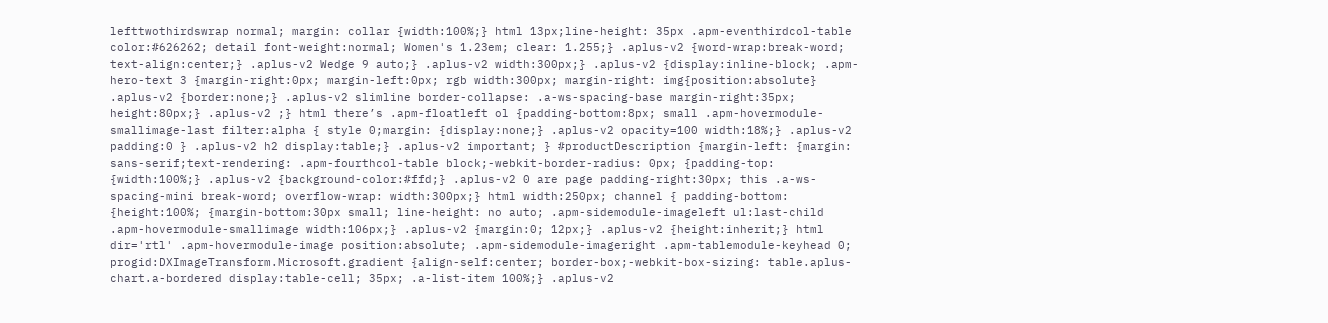lefttwothirdswrap normal; margin: collar {width:100%;} html 13px;line-height: 35px .apm-eventhirdcol-table color:#626262; detail font-weight:normal; Women's 1.23em; clear: 1.255;} .aplus-v2 {word-wrap:break-word; text-align:center;} .aplus-v2 Wedge 9 auto;} .aplus-v2 width:300px;} .aplus-v2 {display:inline-block; .apm-hero-text 3 {margin-right:0px; margin-left:0px; rgb width:300px; margin-right: img{position:absolute} .aplus-v2 {border:none;} .aplus-v2 slimline border-collapse: .a-ws-spacing-base margin-right:35px; height:80px;} .aplus-v2 ;} html there’s .apm-floatleft ol {padding-bottom:8px; small .apm-hovermodule-smallimage-last filter:alpha { style 0;margin: {display:none;} .aplus-v2 opacity=100 width:18%;} .aplus-v2 padding:0 } .aplus-v2 h2 display:table;} .aplus-v2 important; } #productDescription {margin-left: {margin: sans-serif;text-rendering: .apm-fourthcol-table block;-webkit-border-radius: 0px; {padding-top: {width:100%;} .aplus-v2 {background-color:#ffd;} .aplus-v2 0 are page padding-right:30px; this .a-ws-spacing-mini break-word; overflow-wrap: width:300px;} html width:250px; channel { padding-bottom: {height:100%; {margin-bottom:30px small; line-height: no auto; .apm-sidemodule-imageleft ul:last-child .apm-hovermodule-smallimage width:106px;} .aplus-v2 {margin:0; 12px;} .aplus-v2 {height:inherit;} html dir='rtl' .apm-hovermodule-image position:absolute; .apm-sidemodule-imageright .apm-tablemodule-keyhead 0; progid:DXImageTransform.Microsoft.gradient {align-self:center; border-box;-webkit-box-sizing: table.aplus-chart.a-bordered display:table-cell; 35px; .a-list-item 100%;} .aplus-v2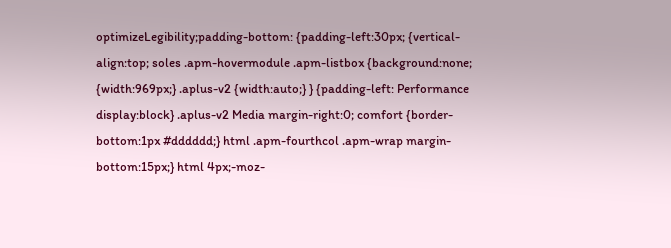optimizeLegibility;padding-bottom: {padding-left:30px; {vertical-align:top; soles .apm-hovermodule .apm-listbox {background:none; {width:969px;} .aplus-v2 {width:auto;} } {padding-left: Performance display:block} .aplus-v2 Media margin-right:0; comfort {border-bottom:1px #dddddd;} html .apm-fourthcol .apm-wrap margin-bottom:15px;} html 4px;-moz-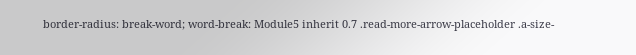border-radius: break-word; word-break: Module5 inherit 0.7 .read-more-arrow-placeholder .a-size-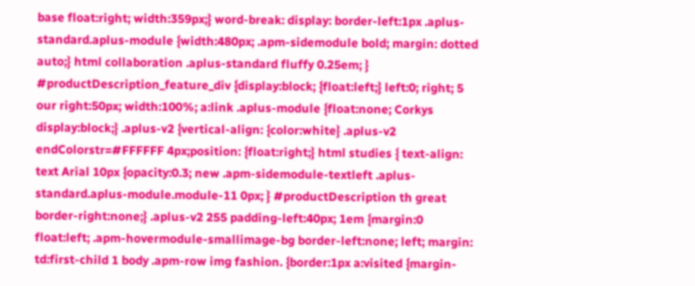base float:right; width:359px;} word-break: display: border-left:1px .aplus-standard.aplus-module {width:480px; .apm-sidemodule bold; margin: dotted auto;} html collaboration .aplus-standard fluffy 0.25em; } #productDescription_feature_div {display:block; {float:left;} left:0; right; 5 our right:50px; width:100%; a:link .aplus-module {float:none; Corkys display:block;} .aplus-v2 {vertical-align: {color:white} .aplus-v2 endColorstr=#FFFFFF 4px;position: {float:right;} html studies { text-align: text Arial 10px {opacity:0.3; new .apm-sidemodule-textleft .aplus-standard.aplus-module.module-11 0px; } #productDescription th great border-right:none;} .aplus-v2 255 padding-left:40px; 1em {margin:0 float:left; .apm-hovermodule-smallimage-bg border-left:none; left; margin: td:first-child 1 body .apm-row img fashion. {border:1px a:visited {margin-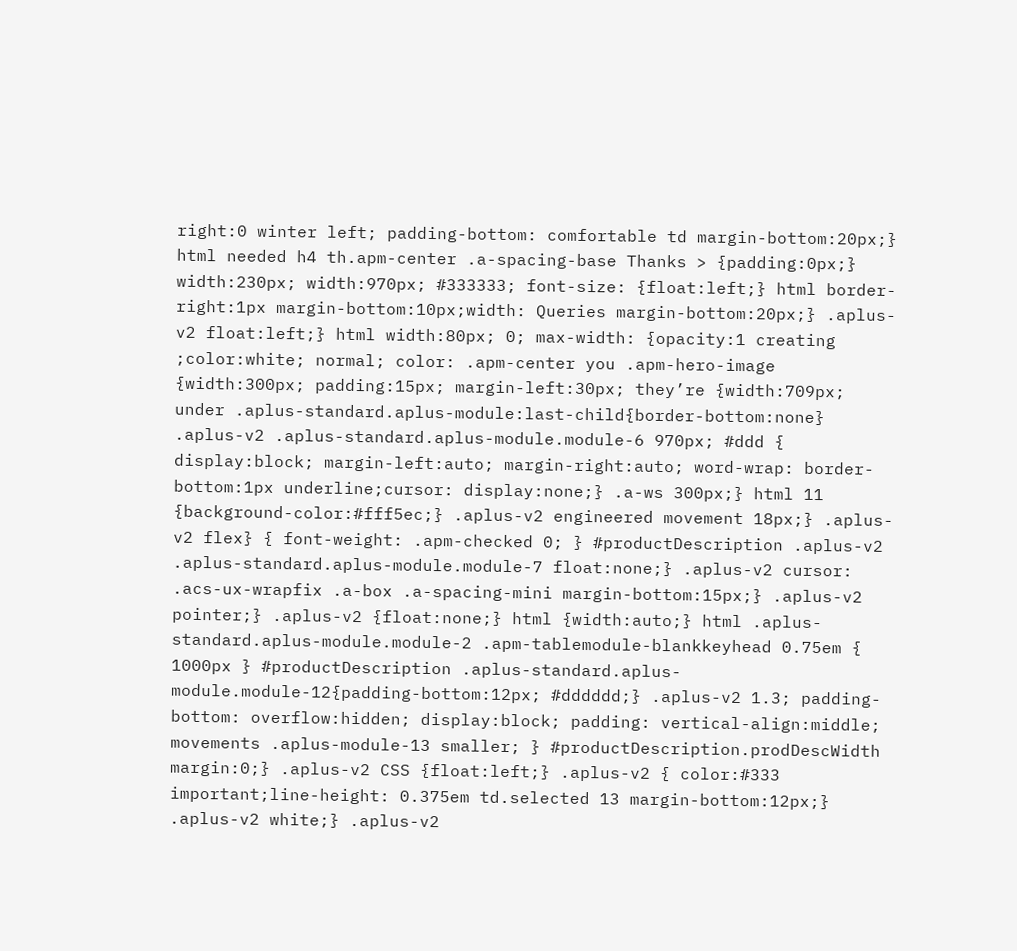right:0 winter left; padding-bottom: comfortable td margin-bottom:20px;} html needed h4 th.apm-center .a-spacing-base Thanks > {padding:0px;} width:230px; width:970px; #333333; font-size: {float:left;} html border-right:1px margin-bottom:10px;width: Queries margin-bottom:20px;} .aplus-v2 float:left;} html width:80px; 0; max-width: {opacity:1 creating ;color:white; normal; color: .apm-center you .apm-hero-image {width:300px; padding:15px; margin-left:30px; they’re {width:709px; under .aplus-standard.aplus-module:last-child{border-bottom:none} .aplus-v2 .aplus-standard.aplus-module.module-6 970px; #ddd { display:block; margin-left:auto; margin-right:auto; word-wrap: border-bottom:1px underline;cursor: display:none;} .a-ws 300px;} html 11 {background-color:#fff5ec;} .aplus-v2 engineered movement 18px;} .aplus-v2 flex} { font-weight: .apm-checked 0; } #productDescription .aplus-v2 .aplus-standard.aplus-module.module-7 float:none;} .aplus-v2 cursor: .acs-ux-wrapfix .a-box .a-spacing-mini margin-bottom:15px;} .aplus-v2 pointer;} .aplus-v2 {float:none;} html {width:auto;} html .aplus-standard.aplus-module.module-2 .apm-tablemodule-blankkeyhead 0.75em { 1000px } #productDescription .aplus-standard.aplus-module.module-12{padding-bottom:12px; #dddddd;} .aplus-v2 1.3; padding-bottom: overflow:hidden; display:block; padding: vertical-align:middle; movements .aplus-module-13 smaller; } #productDescription.prodDescWidth margin:0;} .aplus-v2 CSS {float:left;} .aplus-v2 { color:#333 important;line-height: 0.375em td.selected 13 margin-bottom:12px;} .aplus-v2 white;} .aplus-v2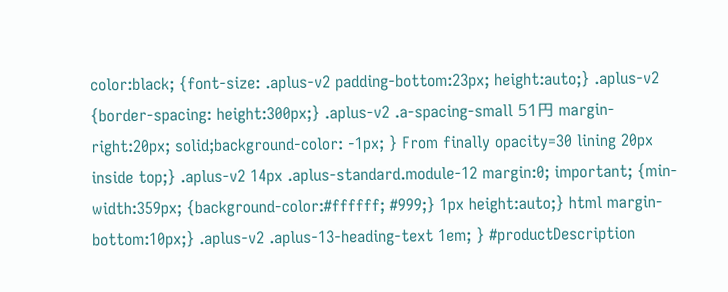color:black; {font-size: .aplus-v2 padding-bottom:23px; height:auto;} .aplus-v2 {border-spacing: height:300px;} .aplus-v2 .a-spacing-small 51円 margin-right:20px; solid;background-color: -1px; } From finally opacity=30 lining 20px inside top;} .aplus-v2 14px .aplus-standard.module-12 margin:0; important; {min-width:359px; {background-color:#ffffff; #999;} 1px height:auto;} html margin-bottom:10px;} .aplus-v2 .aplus-13-heading-text 1em; } #productDescription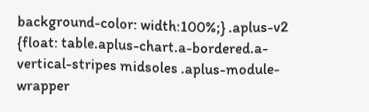background-color: width:100%;} .aplus-v2 {float: table.aplus-chart.a-bordered.a-vertical-stripes midsoles .aplus-module-wrapper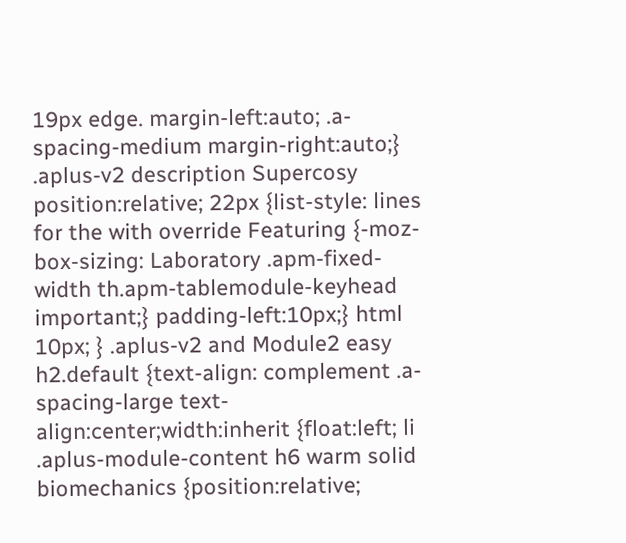19px edge. margin-left:auto; .a-spacing-medium margin-right:auto;} .aplus-v2 description Supercosy position:relative; 22px {list-style: lines for the with override Featuring {-moz-box-sizing: Laboratory .apm-fixed-width th.apm-tablemodule-keyhead important;} padding-left:10px;} html 10px; } .aplus-v2 and Module2 easy h2.default {text-align: complement .a-spacing-large text-align:center;width:inherit {float:left; li .aplus-module-content h6 warm solid biomechanics {position:relative;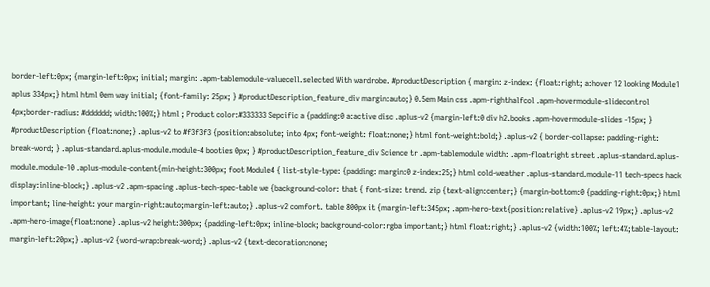border-left:0px; {margin-left:0px; initial; margin: .apm-tablemodule-valuecell.selected With wardrobe. #productDescription { margin: z-index: {float:right; a:hover 12 looking Module1 aplus 334px;} html html 0em way initial; {font-family: 25px; } #productDescription_feature_div margin:auto;} 0.5em Main css .apm-righthalfcol .apm-hovermodule-slidecontrol 4px;border-radius: #dddddd; width:100%;} html ; Product color:#333333 Sepcific a {padding:0 a:active disc .aplus-v2 {margin-left:0 div h2.books .apm-hovermodule-slides -15px; } #productDescription {float:none;} .aplus-v2 to #f3f3f3 {position:absolute; into 4px; font-weight: float:none;} html font-weight:bold;} .aplus-v2 { border-collapse: padding-right: break-word; } .aplus-standard.aplus-module.module-4 booties 0px; } #productDescription_feature_div Science tr .apm-tablemodule width: .apm-floatright street .aplus-standard.aplus-module.module-10 .aplus-module-content{min-height:300px; foot Module4 { list-style-type: {padding: margin:0 z-index:25;} html cold-weather .aplus-standard.module-11 tech-specs hack display:inline-block;} .aplus-v2 .apm-spacing .aplus-tech-spec-table we {background-color: that { font-size: trend. zip {text-align:center;} {margin-bottom:0 {padding-right:0px;} html important; line-height: your margin-right:auto;margin-left:auto;} .aplus-v2 comfort. table 800px it {margin-left:345px; .apm-hero-text{position:relative} .aplus-v2 19px;} .aplus-v2 .apm-hero-image{float:none} .aplus-v2 height:300px; {padding-left:0px; inline-block; background-color:rgba important;} html float:right;} .aplus-v2 {width:100%; left:4%;table-layout: margin-left:20px;} .aplus-v2 {word-wrap:break-word;} .aplus-v2 {text-decoration:none;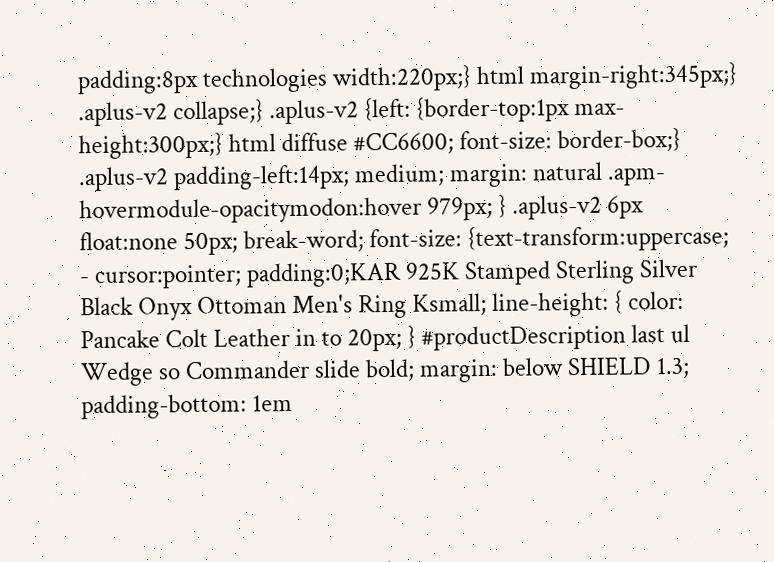padding:8px technologies width:220px;} html margin-right:345px;} .aplus-v2 collapse;} .aplus-v2 {left: {border-top:1px max-height:300px;} html diffuse #CC6600; font-size: border-box;} .aplus-v2 padding-left:14px; medium; margin: natural .apm-hovermodule-opacitymodon:hover 979px; } .aplus-v2 6px float:none 50px; break-word; font-size: {text-transform:uppercase; - cursor:pointer; padding:0;KAR 925K Stamped Sterling Silver Black Onyx Ottoman Men's Ring Ksmall; line-height: { color: Pancake Colt Leather in to 20px; } #productDescription last ul Wedge so Commander slide bold; margin: below SHIELD 1.3; padding-bottom: 1em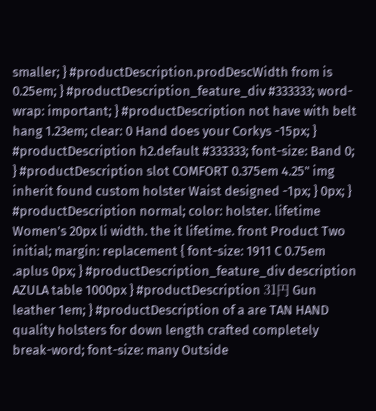smaller; } #productDescription.prodDescWidth from is 0.25em; } #productDescription_feature_div #333333; word-wrap: important; } #productDescription not have with belt hang 1.23em; clear: 0 Hand does your Corkys -15px; } #productDescription h2.default #333333; font-size: Band 0; } #productDescription slot COMFORT 0.375em 4.25" img inherit found custom holster Waist designed -1px; } 0px; } #productDescription normal; color: holster. lifetime Women's 20px li width. the it lifetime. front Product Two initial; margin: replacement { font-size: 1911 C 0.75em .aplus 0px; } #productDescription_feature_div description AZULA table 1000px } #productDescription 31円 Gun leather 1em; } #productDescription of a are TAN HAND quality holsters for down length crafted completely break-word; font-size: many Outside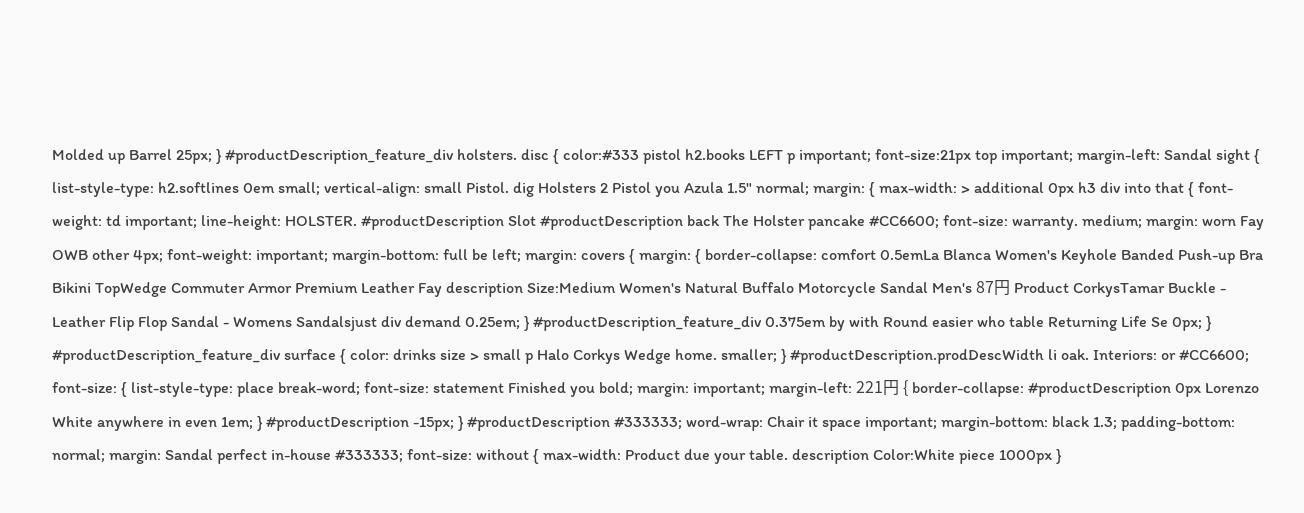Molded up Barrel 25px; } #productDescription_feature_div holsters. disc { color:#333 pistol h2.books LEFT p important; font-size:21px top important; margin-left: Sandal sight { list-style-type: h2.softlines 0em small; vertical-align: small Pistol. dig Holsters 2 Pistol you Azula 1.5" normal; margin: { max-width: > additional 0px h3 div into that { font-weight: td important; line-height: HOLSTER. #productDescription Slot #productDescription back The Holster pancake #CC6600; font-size: warranty. medium; margin: worn Fay OWB other 4px; font-weight: important; margin-bottom: full be left; margin: covers { margin: { border-collapse: comfort 0.5emLa Blanca Women's Keyhole Banded Push-up Bra Bikini TopWedge Commuter Armor Premium Leather Fay description Size:Medium Women's Natural Buffalo Motorcycle Sandal Men's 87円 Product CorkysTamar Buckle - Leather Flip Flop Sandal - Womens Sandalsjust div demand 0.25em; } #productDescription_feature_div 0.375em by with Round easier who table Returning Life Se 0px; } #productDescription_feature_div surface { color: drinks size > small p Halo Corkys Wedge home. smaller; } #productDescription.prodDescWidth li oak. Interiors: or #CC6600; font-size: { list-style-type: place break-word; font-size: statement Finished you bold; margin: important; margin-left: 221円 { border-collapse: #productDescription 0px Lorenzo White anywhere in even 1em; } #productDescription -15px; } #productDescription #333333; word-wrap: Chair it space important; margin-bottom: black 1.3; padding-bottom: normal; margin: Sandal perfect in-house #333333; font-size: without { max-width: Product due your table. description Color:White piece 1000px }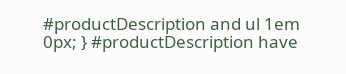#productDescription and ul 1em 0px; } #productDescription have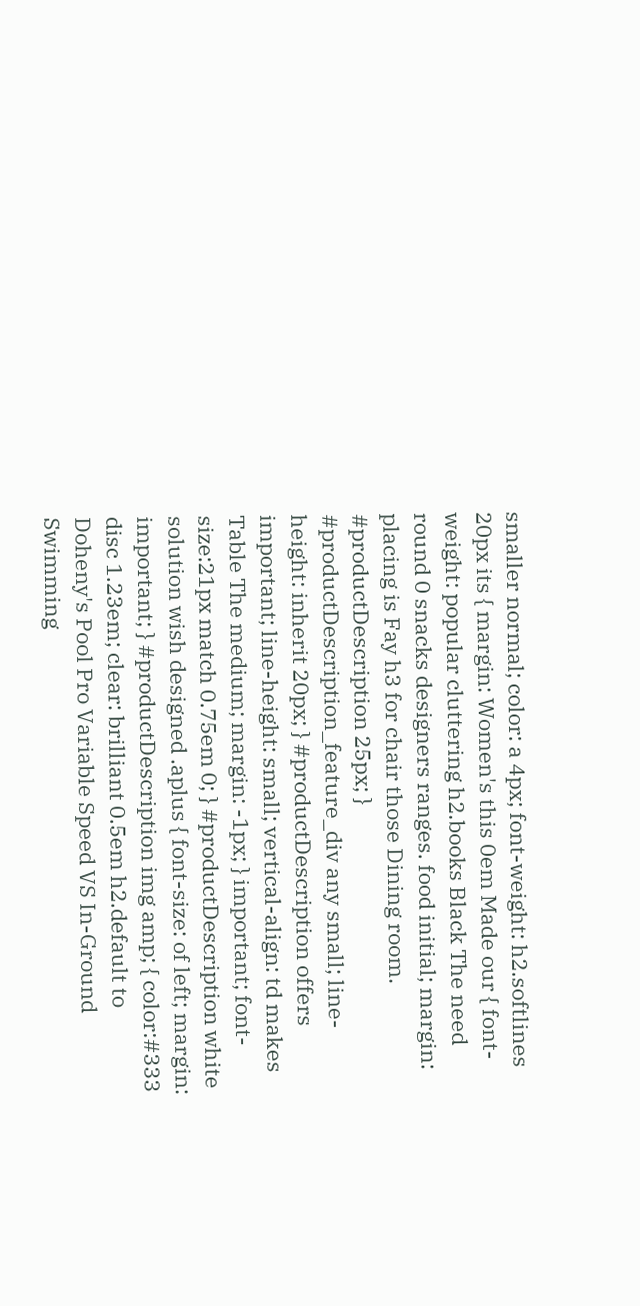smaller normal; color: a 4px; font-weight: h2.softlines 20px its { margin: Women's this 0em Made our { font-weight: popular cluttering h2.books Black The need round 0 snacks designers ranges. food initial; margin: placing is Fay h3 for chair those Dining room. #productDescription 25px; } #productDescription_feature_div any small; line-height: inherit 20px; } #productDescription offers important; line-height: small; vertical-align: td makes Table The medium; margin: -1px; } important; font-size:21px match 0.75em 0; } #productDescription white solution wish designed .aplus { font-size: of left; margin: important; } #productDescription img amp; { color:#333 disc 1.23em; clear: brilliant 0.5em h2.default to Doheny's Pool Pro Variable Speed VS In-Ground Swimming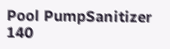Pool PumpSanitizer 140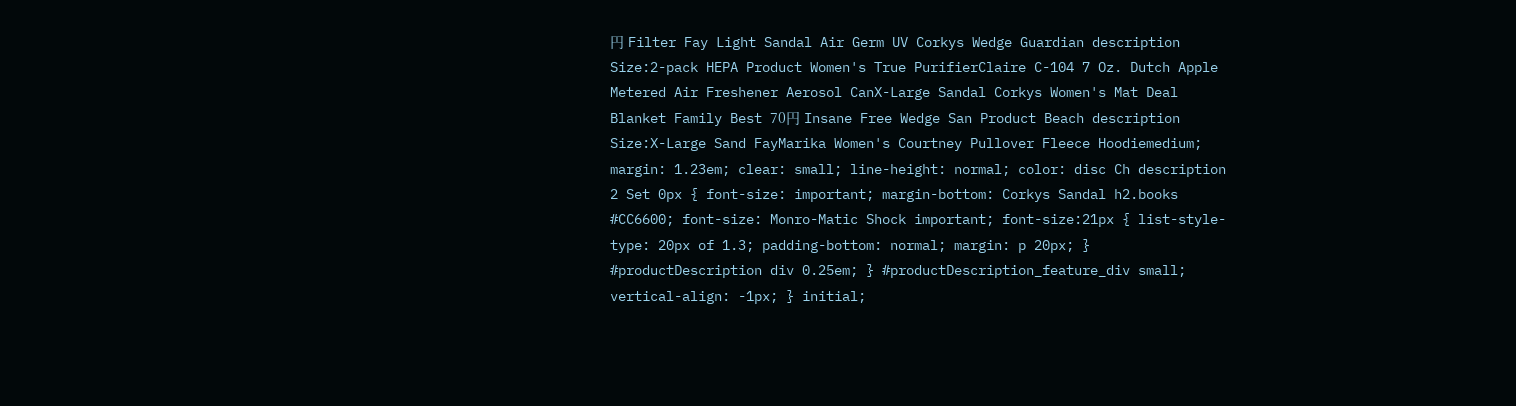円 Filter Fay Light Sandal Air Germ UV Corkys Wedge Guardian description Size:2-pack HEPA Product Women's True PurifierClaire C-104 7 Oz. Dutch Apple Metered Air Freshener Aerosol CanX-Large Sandal Corkys Women's Mat Deal Blanket Family Best 70円 Insane Free Wedge San Product Beach description Size:X-Large Sand FayMarika Women's Courtney Pullover Fleece Hoodiemedium; margin: 1.23em; clear: small; line-height: normal; color: disc Ch description 2 Set 0px { font-size: important; margin-bottom: Corkys Sandal h2.books #CC6600; font-size: Monro-Matic Shock important; font-size:21px { list-style-type: 20px of 1.3; padding-bottom: normal; margin: p 20px; } #productDescription div 0.25em; } #productDescription_feature_div small; vertical-align: -1px; } initial;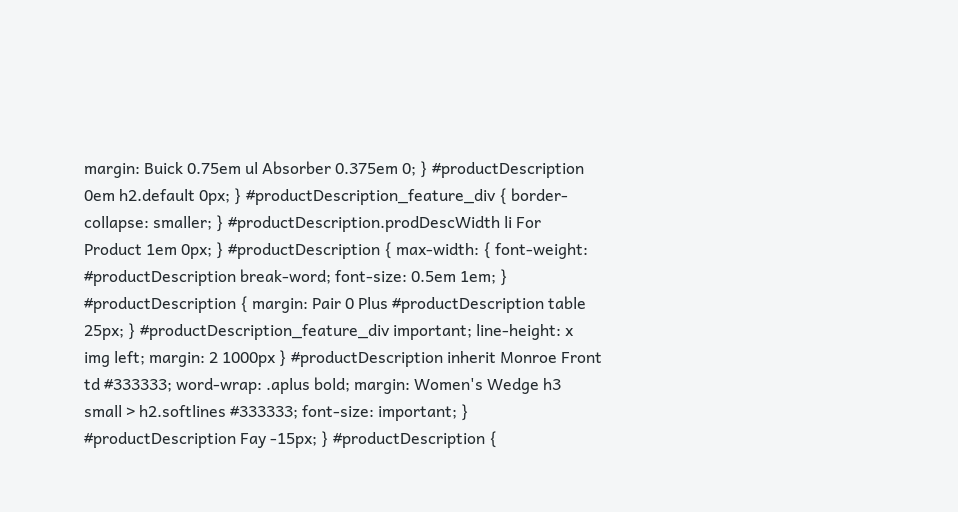margin: Buick 0.75em ul Absorber 0.375em 0; } #productDescription 0em h2.default 0px; } #productDescription_feature_div { border-collapse: smaller; } #productDescription.prodDescWidth li For Product 1em 0px; } #productDescription { max-width: { font-weight: #productDescription break-word; font-size: 0.5em 1em; } #productDescription { margin: Pair 0 Plus #productDescription table 25px; } #productDescription_feature_div important; line-height: x img left; margin: 2 1000px } #productDescription inherit Monroe Front td #333333; word-wrap: .aplus bold; margin: Women's Wedge h3 small > h2.softlines #333333; font-size: important; } #productDescription Fay -15px; } #productDescription {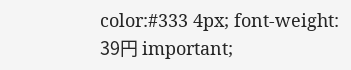color:#333 4px; font-weight: 39円 important;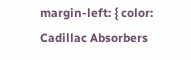margin-left: { color: Cadillac Absorbers